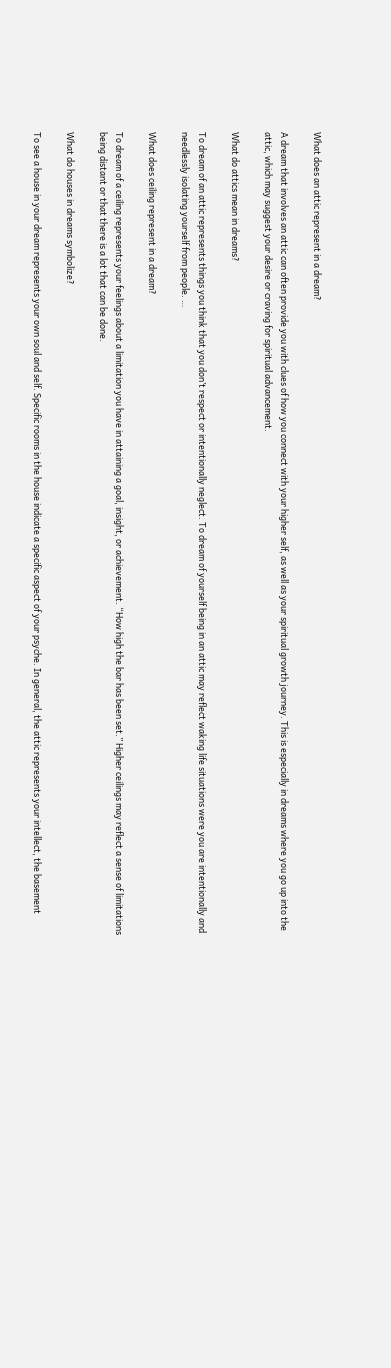What does an attic represent in a dream?

A dream that involves an attic can often provide you with clues of how you connect with your higher self, as well as your spiritual growth journey. This is especially in dreams where you go up into the attic, which may suggest your desire or craving for spiritual advancement.

What do attics mean in dreams?

To dream of an attic represents things you think that you don’t respect or intentionally neglect. To dream of yourself being in an attic may reflect waking life situations were you are intentionally and needlessly isolating yourself from people. …

What does ceiling represent in a dream?

To dream of a ceiling represents your feelings about a limitation you have in attaining a goal, insight, or achievement. “How high the bar has been set.” Higher ceilings may reflect a sense of limitations being distant or that there is a lot that can be done.

What do houses in dreams symbolize?

To see a house in your dream represents your own soul and self. Specific rooms in the house indicate a specific aspect of your psyche. In general, the attic represents your intellect, the basement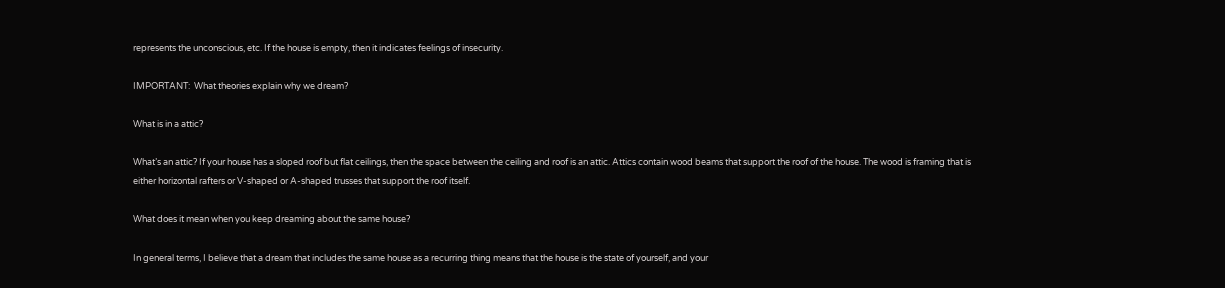represents the unconscious, etc. If the house is empty, then it indicates feelings of insecurity.

IMPORTANT:  What theories explain why we dream?

What is in a attic?

What’s an attic? If your house has a sloped roof but flat ceilings, then the space between the ceiling and roof is an attic. Attics contain wood beams that support the roof of the house. The wood is framing that is either horizontal rafters or V-shaped or A-shaped trusses that support the roof itself.

What does it mean when you keep dreaming about the same house?

In general terms, I believe that a dream that includes the same house as a recurring thing means that the house is the state of yourself, and your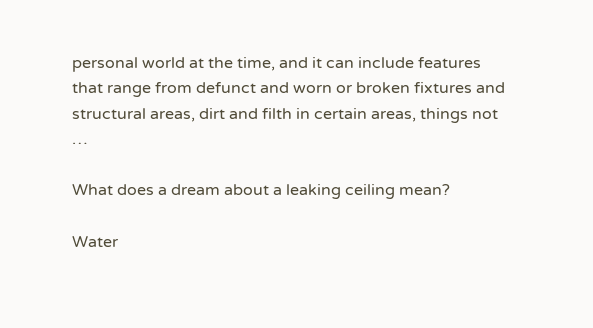personal world at the time, and it can include features that range from defunct and worn or broken fixtures and structural areas, dirt and filth in certain areas, things not …

What does a dream about a leaking ceiling mean?

Water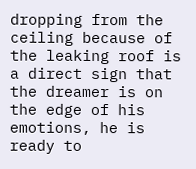dropping from the ceiling because of the leaking roof is a direct sign that the dreamer is on the edge of his emotions, he is ready to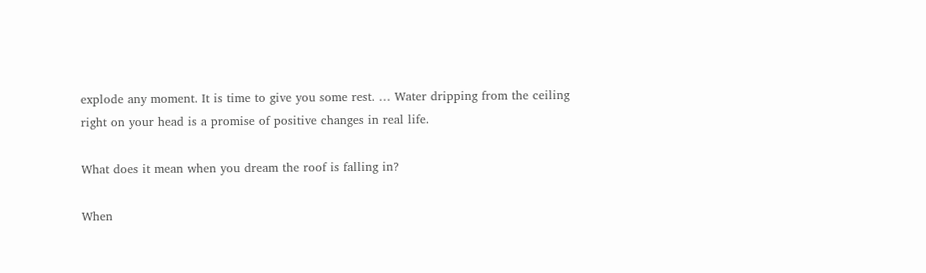explode any moment. It is time to give you some rest. … Water dripping from the ceiling right on your head is a promise of positive changes in real life.

What does it mean when you dream the roof is falling in?

When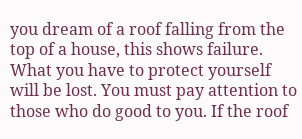you dream of a roof falling from the top of a house, this shows failure. What you have to protect yourself will be lost. You must pay attention to those who do good to you. If the roof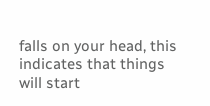falls on your head, this indicates that things will start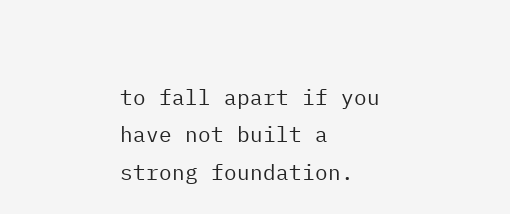to fall apart if you have not built a strong foundation.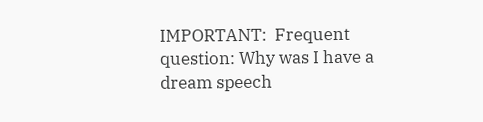IMPORTANT:  Frequent question: Why was I have a dream speech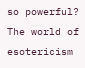so powerful?
The world of esotericism